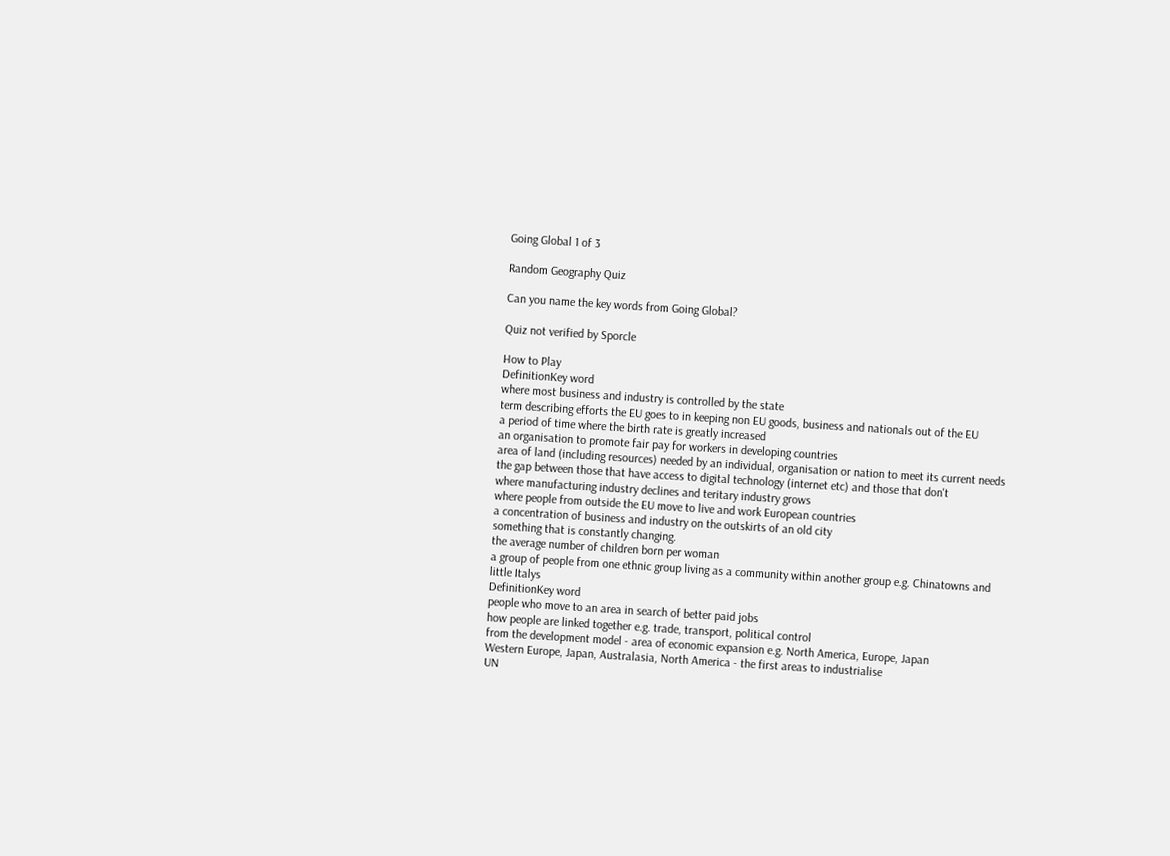Going Global 1 of 3

Random Geography Quiz

Can you name the key words from Going Global?

Quiz not verified by Sporcle

How to Play
DefinitionKey word
where most business and industry is controlled by the state
term describing efforts the EU goes to in keeping non EU goods, business and nationals out of the EU
a period of time where the birth rate is greatly increased
an organisation to promote fair pay for workers in developing countries
area of land (including resources) needed by an individual, organisation or nation to meet its current needs
the gap between those that have access to digital technology (internet etc) and those that don't
where manufacturing industry declines and teritary industry grows
where people from outside the EU move to live and work European countries
a concentration of business and industry on the outskirts of an old city
something that is constantly changing.
the average number of children born per woman
a group of people from one ethnic group living as a community within another group e.g. Chinatowns and little Italys
DefinitionKey word
people who move to an area in search of better paid jobs
how people are linked together e.g. trade, transport, political control
from the development model - area of economic expansion e.g. North America, Europe, Japan
Western Europe, Japan, Australasia, North America - the first areas to industrialise
UN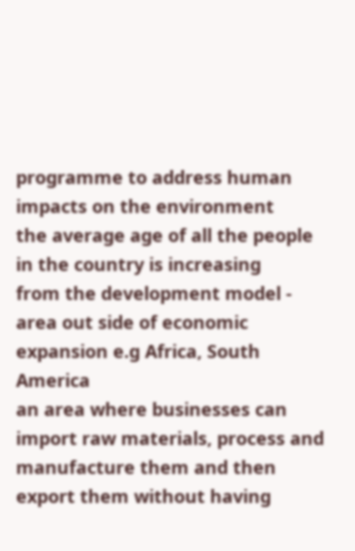programme to address human impacts on the environment
the average age of all the people in the country is increasing
from the development model - area out side of economic expansion e.g Africa, South America
an area where businesses can import raw materials, process and manufacture them and then export them without having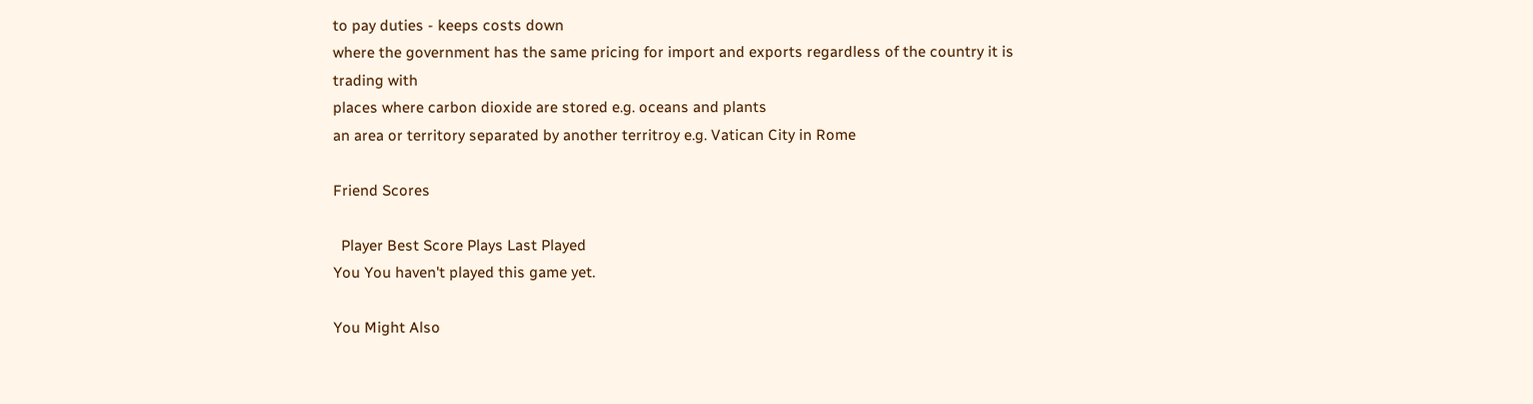to pay duties - keeps costs down
where the government has the same pricing for import and exports regardless of the country it is trading with
places where carbon dioxide are stored e.g. oceans and plants
an area or territory separated by another territroy e.g. Vatican City in Rome

Friend Scores

  Player Best Score Plays Last Played
You You haven't played this game yet.

You Might Also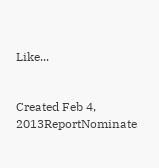Like...


Created Feb 4, 2013ReportNominate